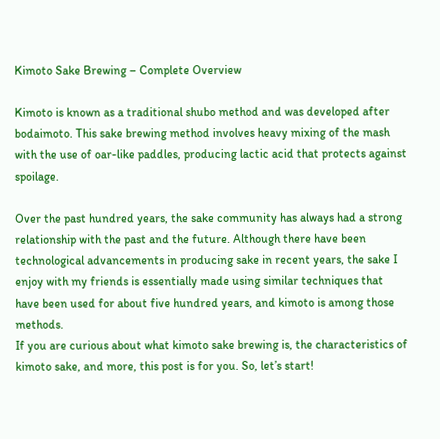Kimoto Sake Brewing – Complete Overview

Kimoto is known as a traditional shubo method and was developed after bodaimoto. This sake brewing method involves heavy mixing of the mash with the use of oar-like paddles, producing lactic acid that protects against spoilage.

Over the past hundred years, the sake community has always had a strong relationship with the past and the future. Although there have been technological advancements in producing sake in recent years, the sake I enjoy with my friends is essentially made using similar techniques that have been used for about five hundred years, and kimoto is among those methods.
If you are curious about what kimoto sake brewing is, the characteristics of kimoto sake, and more, this post is for you. So, let’s start!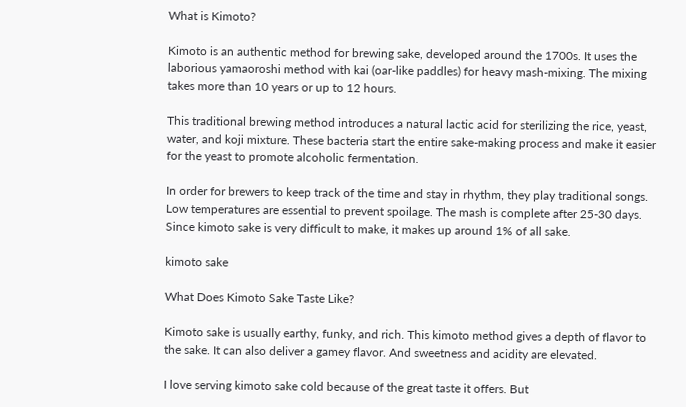What is Kimoto?

Kimoto is an authentic method for brewing sake, developed around the 1700s. It uses the laborious yamaoroshi method with kai (oar-like paddles) for heavy mash-mixing. The mixing takes more than 10 years or up to 12 hours.

This traditional brewing method introduces a natural lactic acid for sterilizing the rice, yeast, water, and koji mixture. These bacteria start the entire sake-making process and make it easier for the yeast to promote alcoholic fermentation.

In order for brewers to keep track of the time and stay in rhythm, they play traditional songs. Low temperatures are essential to prevent spoilage. The mash is complete after 25-30 days. Since kimoto sake is very difficult to make, it makes up around 1% of all sake.

kimoto sake

What Does Kimoto Sake Taste Like?

Kimoto sake is usually earthy, funky, and rich. This kimoto method gives a depth of flavor to the sake. It can also deliver a gamey flavor. And sweetness and acidity are elevated.

I love serving kimoto sake cold because of the great taste it offers. But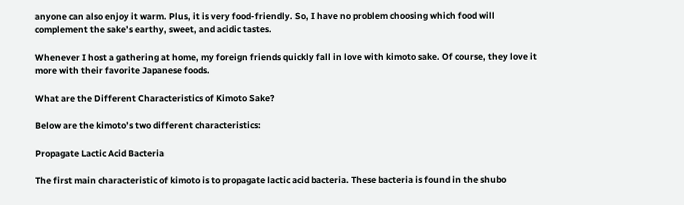anyone can also enjoy it warm. Plus, it is very food-friendly. So, I have no problem choosing which food will complement the sake’s earthy, sweet, and acidic tastes.

Whenever I host a gathering at home, my foreign friends quickly fall in love with kimoto sake. Of course, they love it more with their favorite Japanese foods.

What are the Different Characteristics of Kimoto Sake?

Below are the kimoto’s two different characteristics:

Propagate Lactic Acid Bacteria

The first main characteristic of kimoto is to propagate lactic acid bacteria. These bacteria is found in the shubo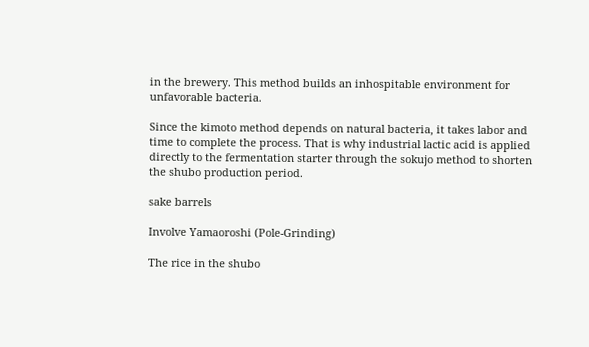in the brewery. This method builds an inhospitable environment for unfavorable bacteria.

Since the kimoto method depends on natural bacteria, it takes labor and time to complete the process. That is why industrial lactic acid is applied directly to the fermentation starter through the sokujo method to shorten the shubo production period.

sake barrels

Involve Yamaoroshi (Pole-Grinding)

The rice in the shubo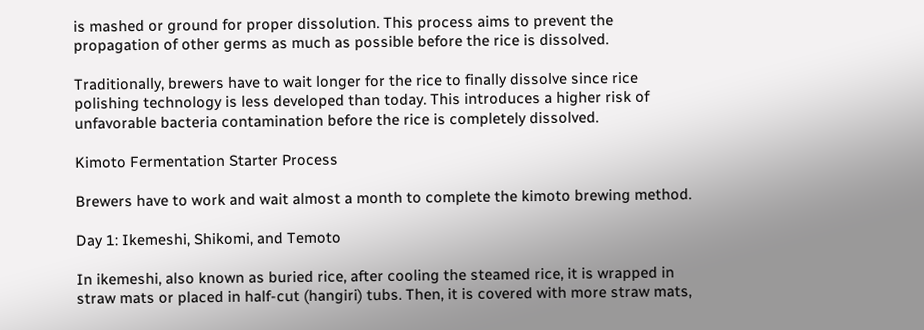is mashed or ground for proper dissolution. This process aims to prevent the propagation of other germs as much as possible before the rice is dissolved.

Traditionally, brewers have to wait longer for the rice to finally dissolve since rice polishing technology is less developed than today. This introduces a higher risk of unfavorable bacteria contamination before the rice is completely dissolved.

Kimoto Fermentation Starter Process

Brewers have to work and wait almost a month to complete the kimoto brewing method.

Day 1: Ikemeshi, Shikomi, and Temoto

In ikemeshi, also known as buried rice, after cooling the steamed rice, it is wrapped in straw mats or placed in half-cut (hangiri) tubs. Then, it is covered with more straw mats,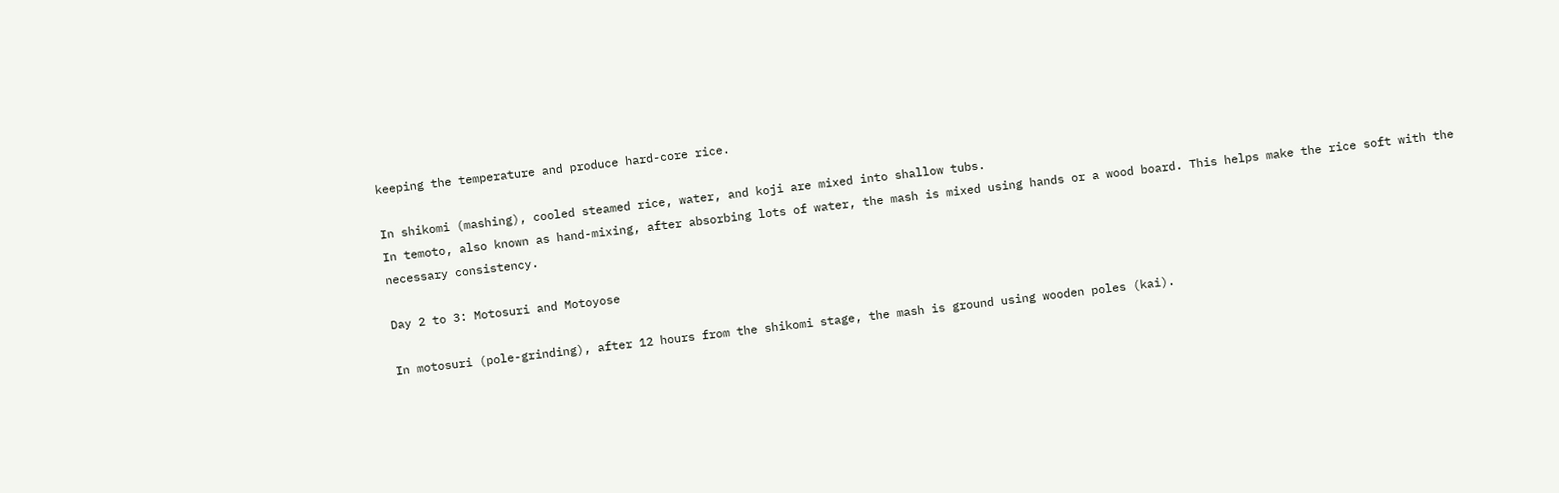keeping the temperature and produce hard-core rice.

In shikomi (mashing), cooled steamed rice, water, and koji are mixed into shallow tubs.
In temoto, also known as hand-mixing, after absorbing lots of water, the mash is mixed using hands or a wood board. This helps make the rice soft with the necessary consistency.

Day 2 to 3: Motosuri and Motoyose

In motosuri (pole-grinding), after 12 hours from the shikomi stage, the mash is ground using wooden poles (kai).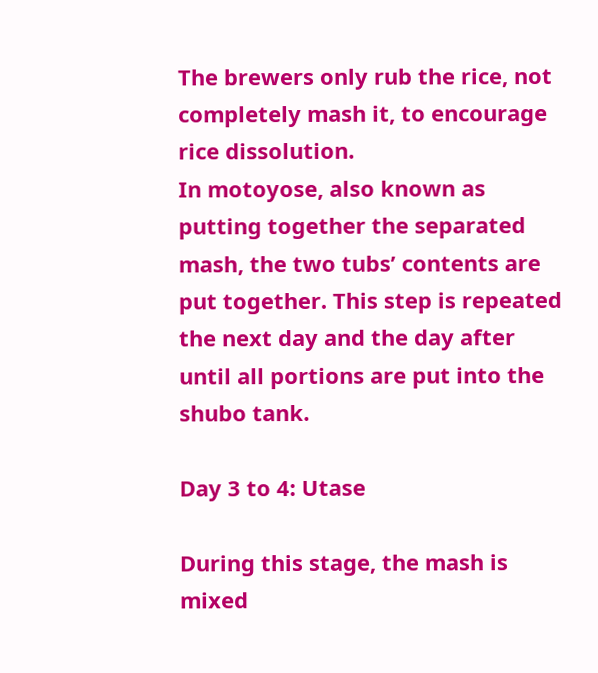The brewers only rub the rice, not completely mash it, to encourage rice dissolution.
In motoyose, also known as putting together the separated mash, the two tubs’ contents are put together. This step is repeated the next day and the day after until all portions are put into the shubo tank.

Day 3 to 4: Utase

During this stage, the mash is mixed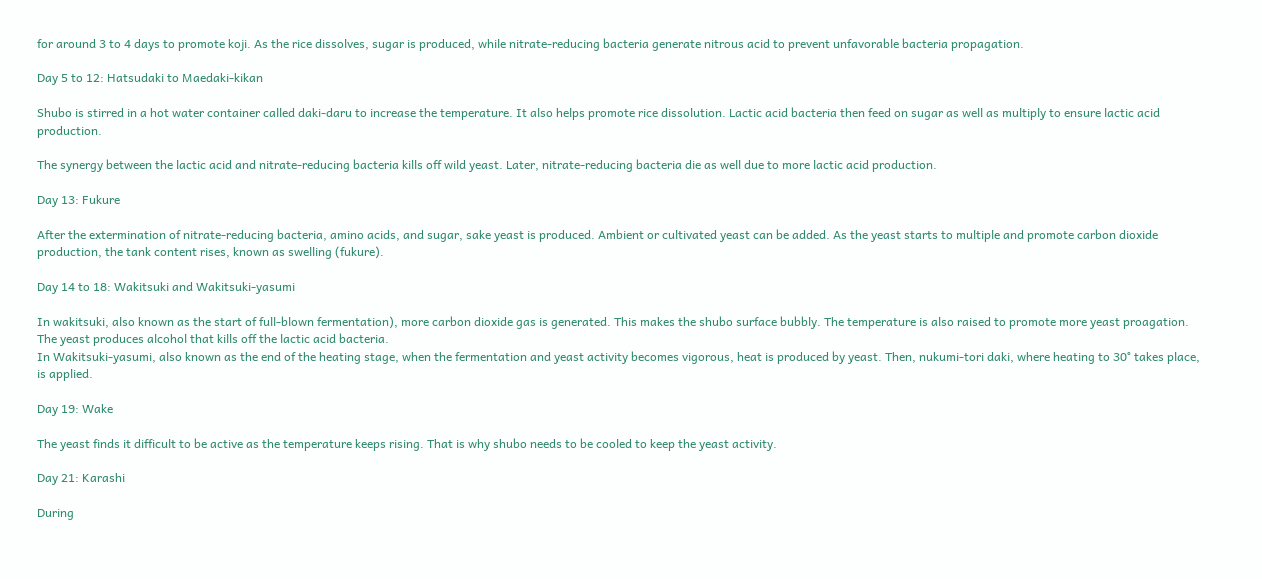for around 3 to 4 days to promote koji. As the rice dissolves, sugar is produced, while nitrate-reducing bacteria generate nitrous acid to prevent unfavorable bacteria propagation.

Day 5 to 12: Hatsudaki to Maedaki-kikan

Shubo is stirred in a hot water container called daki-daru to increase the temperature. It also helps promote rice dissolution. Lactic acid bacteria then feed on sugar as well as multiply to ensure lactic acid production.

The synergy between the lactic acid and nitrate-reducing bacteria kills off wild yeast. Later, nitrate-reducing bacteria die as well due to more lactic acid production.

Day 13: Fukure

After the extermination of nitrate-reducing bacteria, amino acids, and sugar, sake yeast is produced. Ambient or cultivated yeast can be added. As the yeast starts to multiple and promote carbon dioxide production, the tank content rises, known as swelling (fukure).

Day 14 to 18: Wakitsuki and Wakitsuki-yasumi

In wakitsuki, also known as the start of full-blown fermentation), more carbon dioxide gas is generated. This makes the shubo surface bubbly. The temperature is also raised to promote more yeast proagation. The yeast produces alcohol that kills off the lactic acid bacteria.
In Wakitsuki-yasumi, also known as the end of the heating stage, when the fermentation and yeast activity becomes vigorous, heat is produced by yeast. Then, nukumi-tori daki, where heating to 30° takes place, is applied.

Day 19: Wake

The yeast finds it difficult to be active as the temperature keeps rising. That is why shubo needs to be cooled to keep the yeast activity.

Day 21: Karashi

During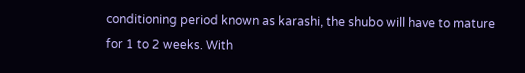conditioning period known as karashi, the shubo will have to mature for 1 to 2 weeks. With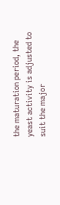the maturation period, the yeast activity is adjusted to suit the major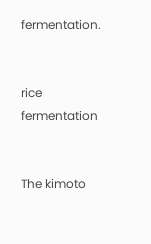fermentation.


rice fermentation


The kimoto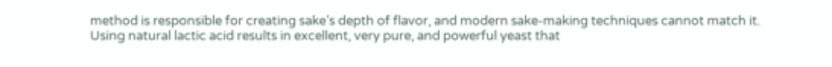method is responsible for creating sake’s depth of flavor, and modern sake-making techniques cannot match it. Using natural lactic acid results in excellent, very pure, and powerful yeast that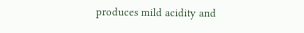produces mild acidity and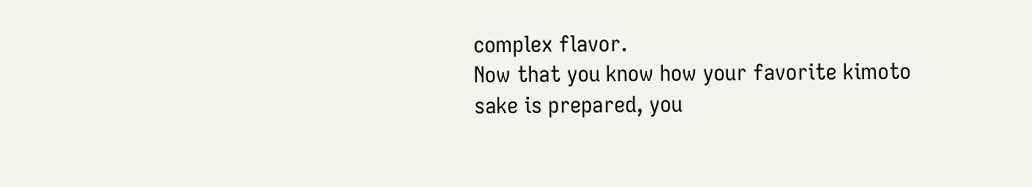complex flavor.
Now that you know how your favorite kimoto sake is prepared, you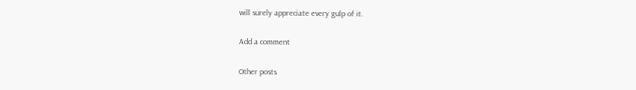will surely appreciate every gulp of it.

Add a comment

Other posts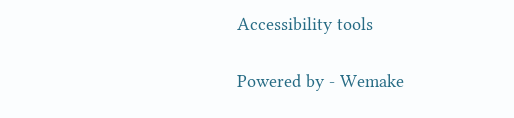Accessibility tools

Powered by - Wemake